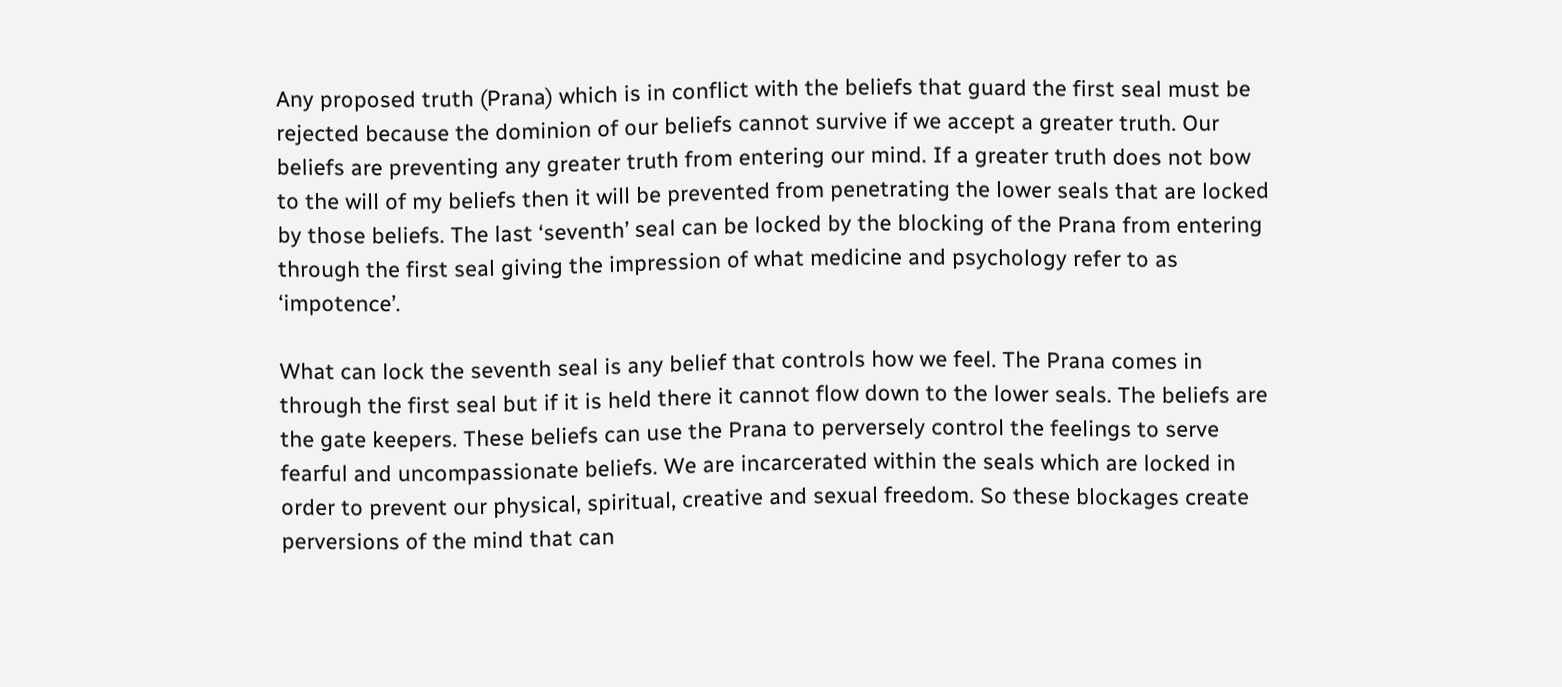Any proposed truth (Prana) which is in conflict with the beliefs that guard the first seal must be rejected because the dominion of our beliefs cannot survive if we accept a greater truth. Our beliefs are preventing any greater truth from entering our mind. If a greater truth does not bow to the will of my beliefs then it will be prevented from penetrating the lower seals that are locked by those beliefs. The last ‘seventh’ seal can be locked by the blocking of the Prana from entering through the first seal giving the impression of what medicine and psychology refer to as ‘impotence’.

What can lock the seventh seal is any belief that controls how we feel. The Prana comes in through the first seal but if it is held there it cannot flow down to the lower seals. The beliefs are the gate keepers. These beliefs can use the Prana to perversely control the feelings to serve fearful and uncompassionate beliefs. We are incarcerated within the seals which are locked in order to prevent our physical, spiritual, creative and sexual freedom. So these blockages create perversions of the mind that can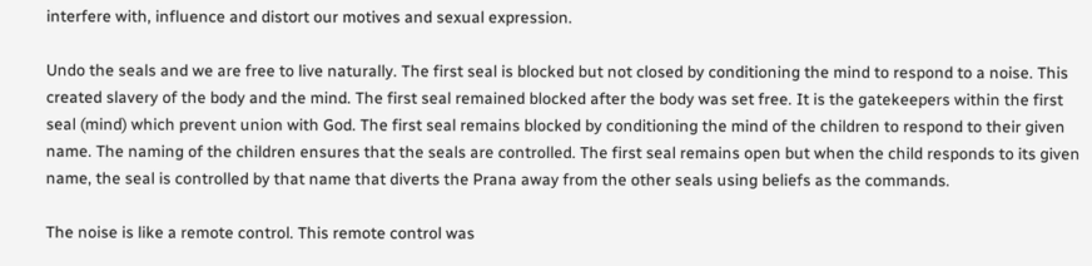interfere with, influence and distort our motives and sexual expression.

Undo the seals and we are free to live naturally. The first seal is blocked but not closed by conditioning the mind to respond to a noise. This created slavery of the body and the mind. The first seal remained blocked after the body was set free. It is the gatekeepers within the first seal (mind) which prevent union with God. The first seal remains blocked by conditioning the mind of the children to respond to their given name. The naming of the children ensures that the seals are controlled. The first seal remains open but when the child responds to its given name, the seal is controlled by that name that diverts the Prana away from the other seals using beliefs as the commands.

The noise is like a remote control. This remote control was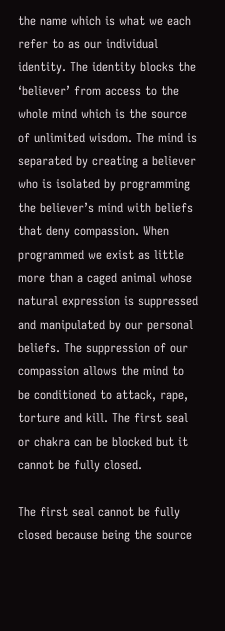the name which is what we each refer to as our individual identity. The identity blocks the ‘believer’ from access to the whole mind which is the source of unlimited wisdom. The mind is separated by creating a believer who is isolated by programming the believer’s mind with beliefs that deny compassion. When programmed we exist as little more than a caged animal whose natural expression is suppressed and manipulated by our personal beliefs. The suppression of our compassion allows the mind to be conditioned to attack, rape, torture and kill. The first seal or chakra can be blocked but it cannot be fully closed.

The first seal cannot be fully closed because being the source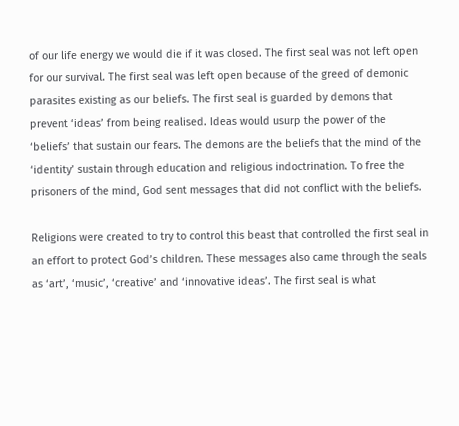of our life energy we would die if it was closed. The first seal was not left open for our survival. The first seal was left open because of the greed of demonic parasites existing as our beliefs. The first seal is guarded by demons that prevent ‘ideas’ from being realised. Ideas would usurp the power of the ‘beliefs’ that sustain our fears. The demons are the beliefs that the mind of the ‘identity’ sustain through education and religious indoctrination. To free the prisoners of the mind, God sent messages that did not conflict with the beliefs.

Religions were created to try to control this beast that controlled the first seal in an effort to protect God’s children. These messages also came through the seals as ‘art’, ‘music’, ‘creative’ and ‘innovative ideas’. The first seal is what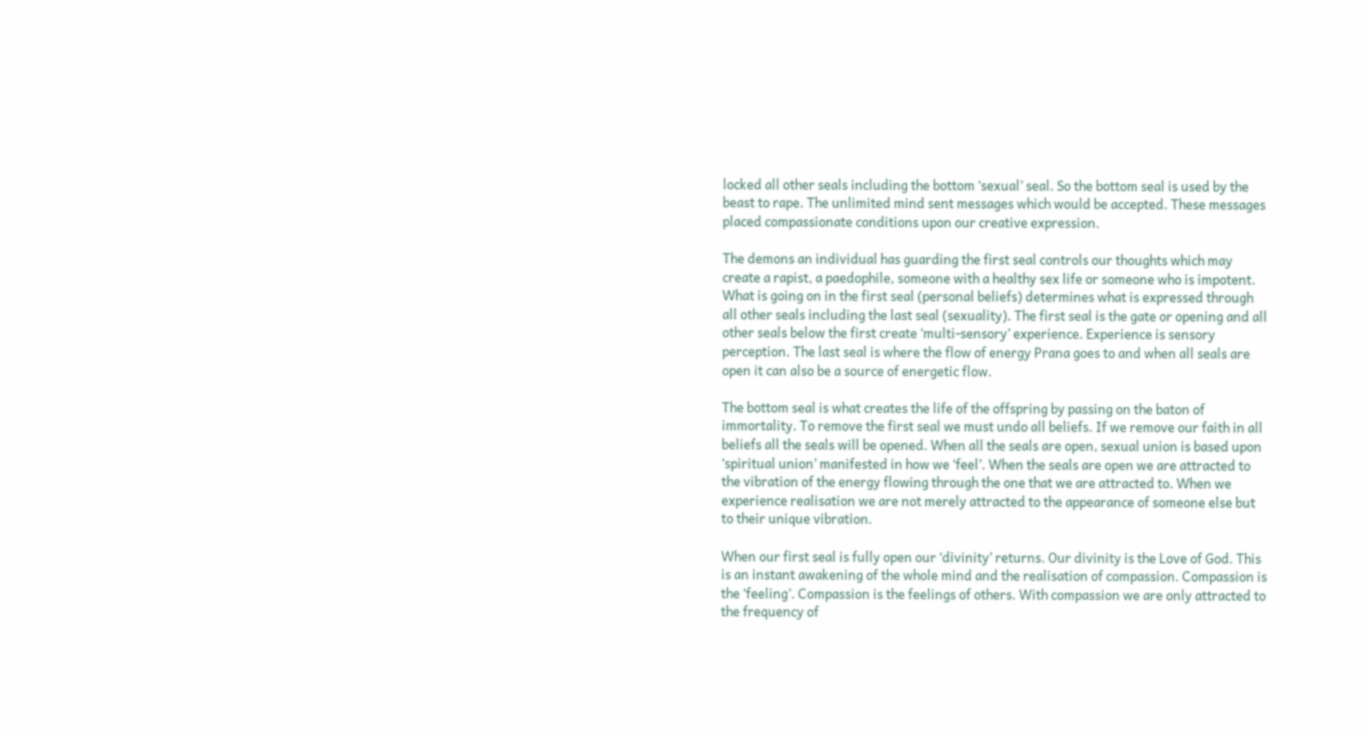locked all other seals including the bottom ‘sexual’ seal. So the bottom seal is used by the beast to rape. The unlimited mind sent messages which would be accepted. These messages placed compassionate conditions upon our creative expression.

The demons an individual has guarding the first seal controls our thoughts which may create a rapist, a paedophile, someone with a healthy sex life or someone who is impotent. What is going on in the first seal (personal beliefs) determines what is expressed through all other seals including the last seal (sexuality). The first seal is the gate or opening and all other seals below the first create ‘multi-sensory’ experience. Experience is sensory perception. The last seal is where the flow of energy Prana goes to and when all seals are open it can also be a source of energetic flow.

The bottom seal is what creates the life of the offspring by passing on the baton of immortality. To remove the first seal we must undo all beliefs. If we remove our faith in all beliefs all the seals will be opened. When all the seals are open, sexual union is based upon ‘spiritual union’ manifested in how we ‘feel’. When the seals are open we are attracted to the vibration of the energy flowing through the one that we are attracted to. When we experience realisation we are not merely attracted to the appearance of someone else but to their unique vibration.

When our first seal is fully open our ‘divinity’ returns. Our divinity is the Love of God. This is an instant awakening of the whole mind and the realisation of compassion. Compassion is the ‘feeling’. Compassion is the feelings of others. With compassion we are only attracted to the frequency of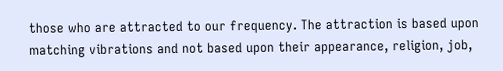those who are attracted to our frequency. The attraction is based upon matching vibrations and not based upon their appearance, religion, job,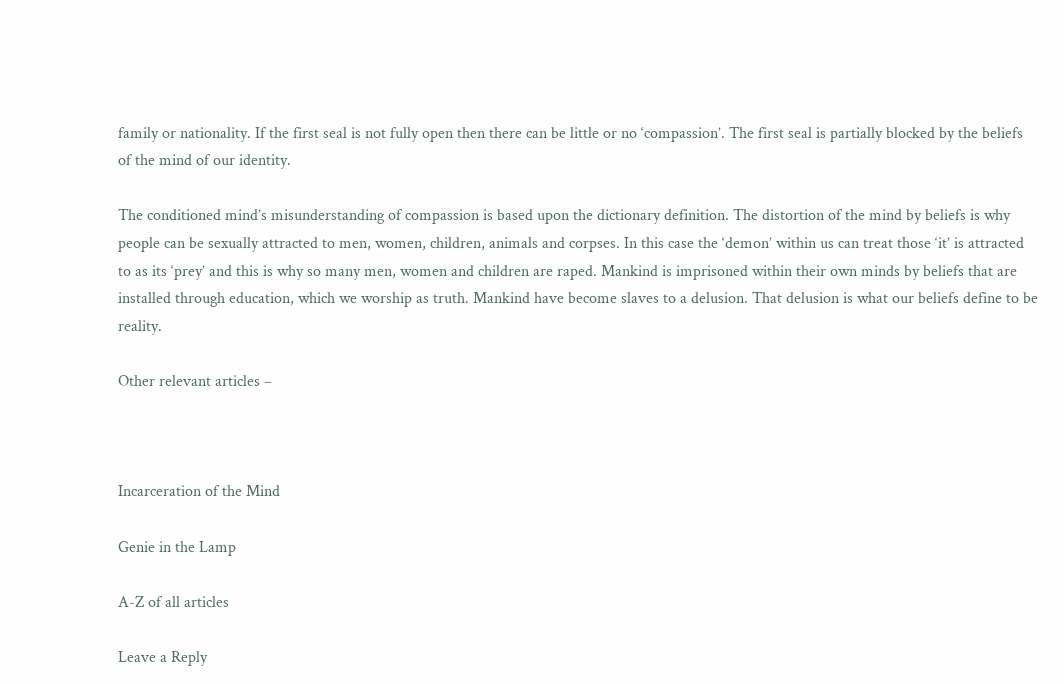family or nationality. If the first seal is not fully open then there can be little or no ‘compassion’. The first seal is partially blocked by the beliefs of the mind of our identity.

The conditioned mind’s misunderstanding of compassion is based upon the dictionary definition. The distortion of the mind by beliefs is why people can be sexually attracted to men, women, children, animals and corpses. In this case the ‘demon’ within us can treat those ‘it’ is attracted to as its ‘prey’ and this is why so many men, women and children are raped. Mankind is imprisoned within their own minds by beliefs that are installed through education, which we worship as truth. Mankind have become slaves to a delusion. That delusion is what our beliefs define to be reality.

Other relevant articles –



Incarceration of the Mind

Genie in the Lamp

A-Z of all articles

Leave a Reply